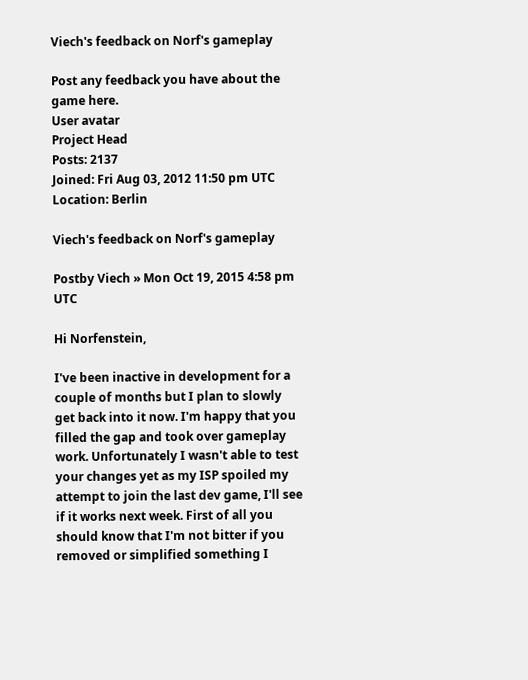Viech's feedback on Norf's gameplay

Post any feedback you have about the game here.
User avatar
Project Head
Posts: 2137
Joined: Fri Aug 03, 2012 11:50 pm UTC
Location: Berlin

Viech's feedback on Norf's gameplay

Postby Viech » Mon Oct 19, 2015 4:58 pm UTC

Hi Norfenstein,

I've been inactive in development for a couple of months but I plan to slowly get back into it now. I'm happy that you filled the gap and took over gameplay work. Unfortunately I wasn't able to test your changes yet as my ISP spoiled my attempt to join the last dev game, I'll see if it works next week. First of all you should know that I'm not bitter if you removed or simplified something I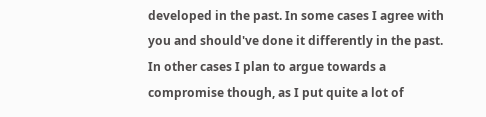developed in the past. In some cases I agree with you and should've done it differently in the past. In other cases I plan to argue towards a compromise though, as I put quite a lot of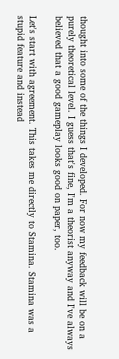thought into some of the things I developed. For now my feedback will be on a purely theoretical level. I guess that's fine, I'm a theorist anyway and I've always believed that a good gameplay looks good on paper, too.

Let's start with agreement. This takes me directly to Stamina. Stamina was a stupid feature and instead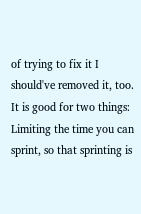of trying to fix it I should've removed it, too. It is good for two things: Limiting the time you can sprint, so that sprinting is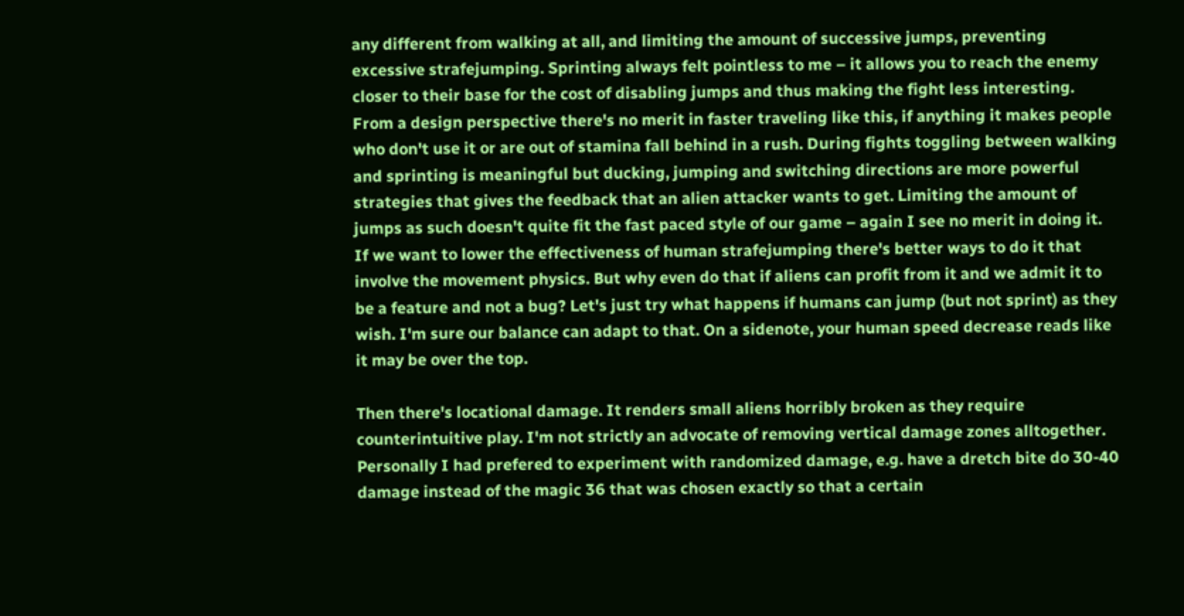any different from walking at all, and limiting the amount of successive jumps, preventing excessive strafejumping. Sprinting always felt pointless to me – it allows you to reach the enemy closer to their base for the cost of disabling jumps and thus making the fight less interesting. From a design perspective there's no merit in faster traveling like this, if anything it makes people who don't use it or are out of stamina fall behind in a rush. During fights toggling between walking and sprinting is meaningful but ducking, jumping and switching directions are more powerful strategies that gives the feedback that an alien attacker wants to get. Limiting the amount of jumps as such doesn't quite fit the fast paced style of our game – again I see no merit in doing it. If we want to lower the effectiveness of human strafejumping there's better ways to do it that involve the movement physics. But why even do that if aliens can profit from it and we admit it to be a feature and not a bug? Let's just try what happens if humans can jump (but not sprint) as they wish. I'm sure our balance can adapt to that. On a sidenote, your human speed decrease reads like it may be over the top.

Then there's locational damage. It renders small aliens horribly broken as they require counterintuitive play. I'm not strictly an advocate of removing vertical damage zones alltogether. Personally I had prefered to experiment with randomized damage, e.g. have a dretch bite do 30-40 damage instead of the magic 36 that was chosen exactly so that a certain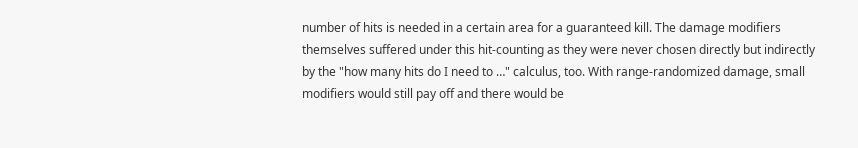number of hits is needed in a certain area for a guaranteed kill. The damage modifiers themselves suffered under this hit-counting as they were never chosen directly but indirectly by the "how many hits do I need to …" calculus, too. With range-randomized damage, small modifiers would still pay off and there would be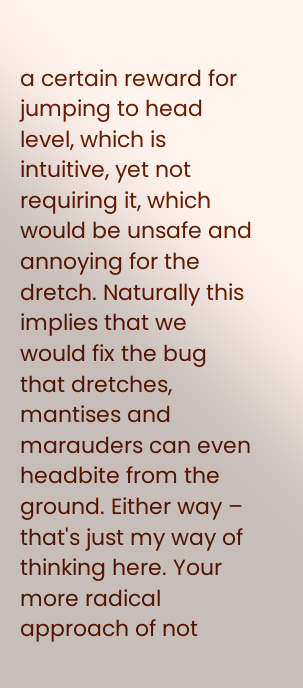a certain reward for jumping to head level, which is intuitive, yet not requiring it, which would be unsafe and annoying for the dretch. Naturally this implies that we would fix the bug that dretches, mantises and marauders can even headbite from the ground. Either way – that's just my way of thinking here. Your more radical approach of not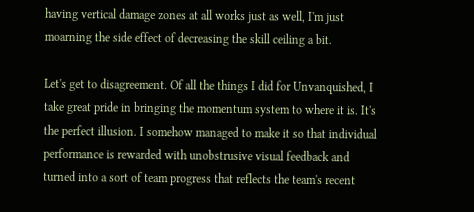having vertical damage zones at all works just as well, I'm just moarning the side effect of decreasing the skill ceiling a bit.

Let's get to disagreement. Of all the things I did for Unvanquished, I take great pride in bringing the momentum system to where it is. It's the perfect illusion. I somehow managed to make it so that individual performance is rewarded with unobstrusive visual feedback and turned into a sort of team progress that reflects the team's recent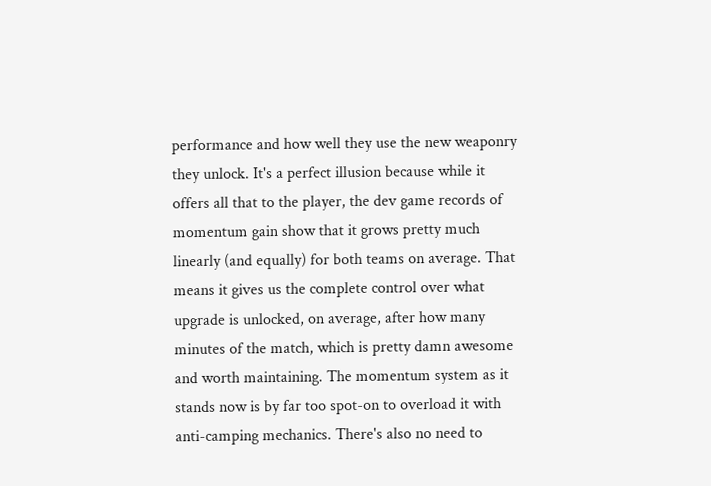performance and how well they use the new weaponry they unlock. It's a perfect illusion because while it offers all that to the player, the dev game records of momentum gain show that it grows pretty much linearly (and equally) for both teams on average. That means it gives us the complete control over what upgrade is unlocked, on average, after how many minutes of the match, which is pretty damn awesome and worth maintaining. The momentum system as it stands now is by far too spot-on to overload it with anti-camping mechanics. There's also no need to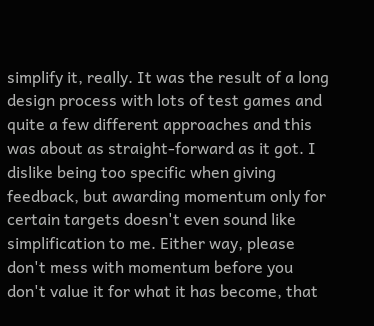simplify it, really. It was the result of a long design process with lots of test games and quite a few different approaches and this was about as straight-forward as it got. I dislike being too specific when giving feedback, but awarding momentum only for certain targets doesn't even sound like simplification to me. Either way, please don't mess with momentum before you don't value it for what it has become, that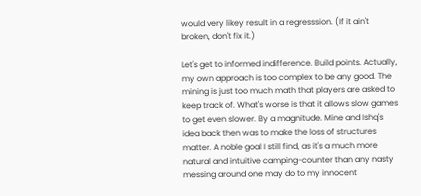would very likey result in a regresssion. (If it ain't broken, don't fix it.)

Let's get to informed indifference. Build points. Actually, my own approach is too complex to be any good. The mining is just too much math that players are asked to keep track of. What's worse is that it allows slow games to get even slower. By a magnitude. Mine and Ishq's idea back then was to make the loss of structures matter. A noble goal I still find, as it's a much more natural and intuitive camping-counter than any nasty messing around one may do to my innocent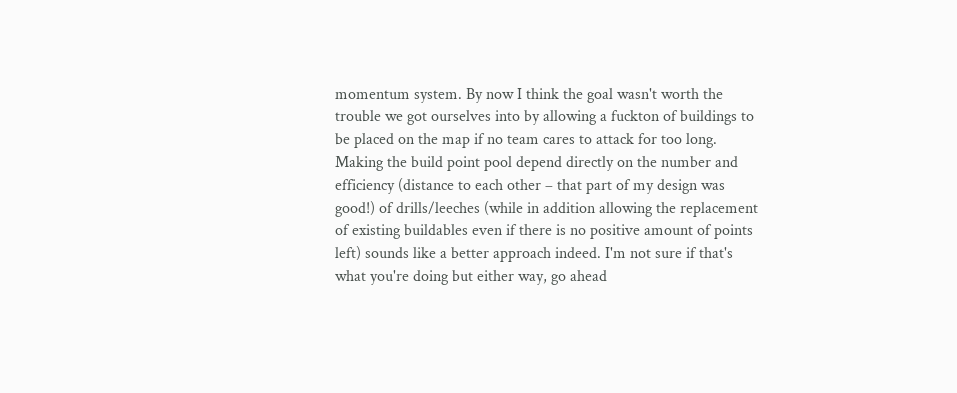momentum system. By now I think the goal wasn't worth the trouble we got ourselves into by allowing a fuckton of buildings to be placed on the map if no team cares to attack for too long. Making the build point pool depend directly on the number and efficiency (distance to each other – that part of my design was good!) of drills/leeches (while in addition allowing the replacement of existing buildables even if there is no positive amount of points left) sounds like a better approach indeed. I'm not sure if that's what you're doing but either way, go ahead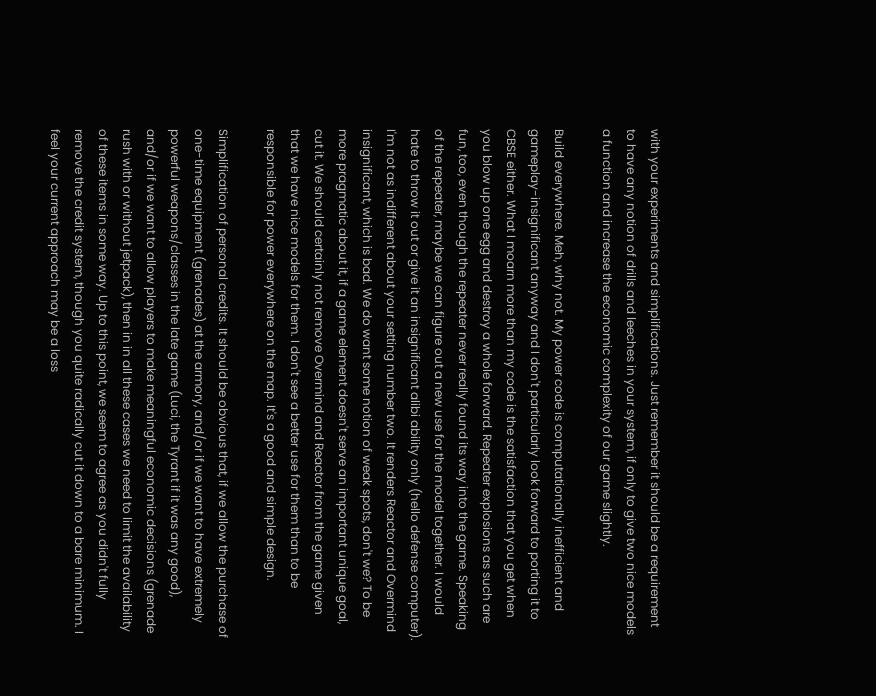with your experiments and simplifications. Just remember it should be a requirement to have any notion of drills and leeches in your system, if only to give two nice models a function and increase the economic complexity of our game slightly.

Build everywhere. Meh, why not. My power code is computationally inefficient and gameplay-insignificant anyway and I don't particularly look forward to porting it to CBSE either. What I moarn more than my code is the satisfaction that you get when you blow up one egg and destroy a whole forward. Repeater explosions as such are fun, too, even though the repeater never really found its way into the game. Speaking of the repeater, maybe we can figure out a new use for the model together. I would hate to throw it out or give it an insignificant alibi ability only (hello defense computer). I'm not as indifferent about your setting number two. It renders Reactor and Overmind insignificant, which is bad. We do want some notion of weak spots, don't we? To be more pragmatic about it, if a game element doesn't serve an important unique goal, cut it. We should certainly not remove Overmind and Reactor from the game given that we have nice models for them. I don't see a better use for them than to be responsible for power everywhere on the map. It's a good and simple design.

Simplification of personal credits. It should be obvious that, if we allow the purchase of one-time equipment (grenades) at the armory, and/or if we want to have extremely powerful weapons/classes in the late game (Luci, the Tyrant if it was any good), and/or if we want to allow players to make meaningful economic decisions (grenade rush with or without jetpack), then in in all these cases we need to limit the availability of these items in some way. Up to this point, we seem to agree as you didn't fully remove the credit system, though you quite radically cut it down to a bare minimum. I feel your current approach may be a loss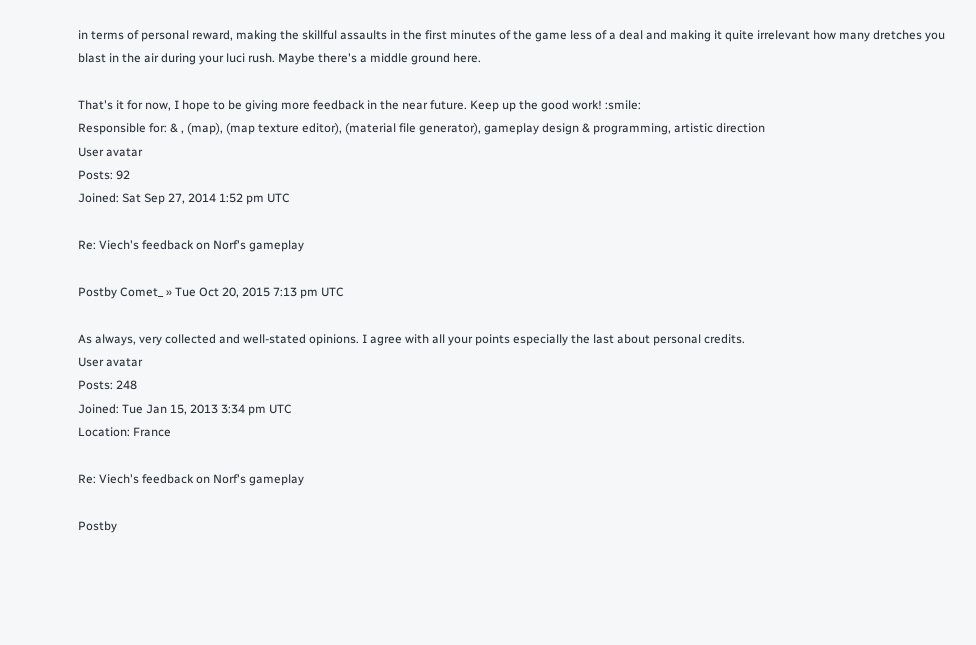in terms of personal reward, making the skillful assaults in the first minutes of the game less of a deal and making it quite irrelevant how many dretches you blast in the air during your luci rush. Maybe there's a middle ground here.

That's it for now, I hope to be giving more feedback in the near future. Keep up the good work! :smile:
Responsible for: & , (map), (map texture editor), (material file generator), gameplay design & programming, artistic direction
User avatar
Posts: 92
Joined: Sat Sep 27, 2014 1:52 pm UTC

Re: Viech's feedback on Norf's gameplay

Postby Comet_ » Tue Oct 20, 2015 7:13 pm UTC

As always, very collected and well-stated opinions. I agree with all your points especially the last about personal credits.
User avatar
Posts: 248
Joined: Tue Jan 15, 2013 3:34 pm UTC
Location: France

Re: Viech's feedback on Norf's gameplay

Postby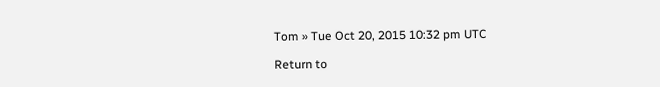Tom » Tue Oct 20, 2015 10:32 pm UTC

Return to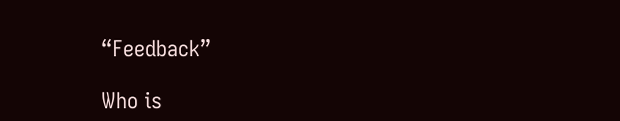“Feedback”

Who is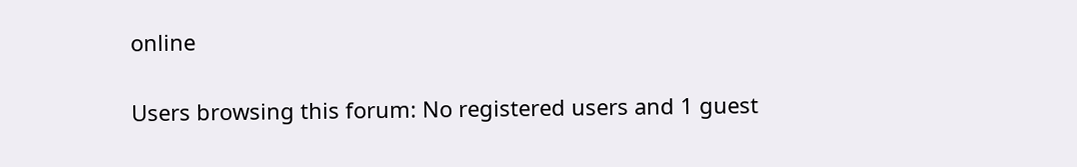online

Users browsing this forum: No registered users and 1 guest